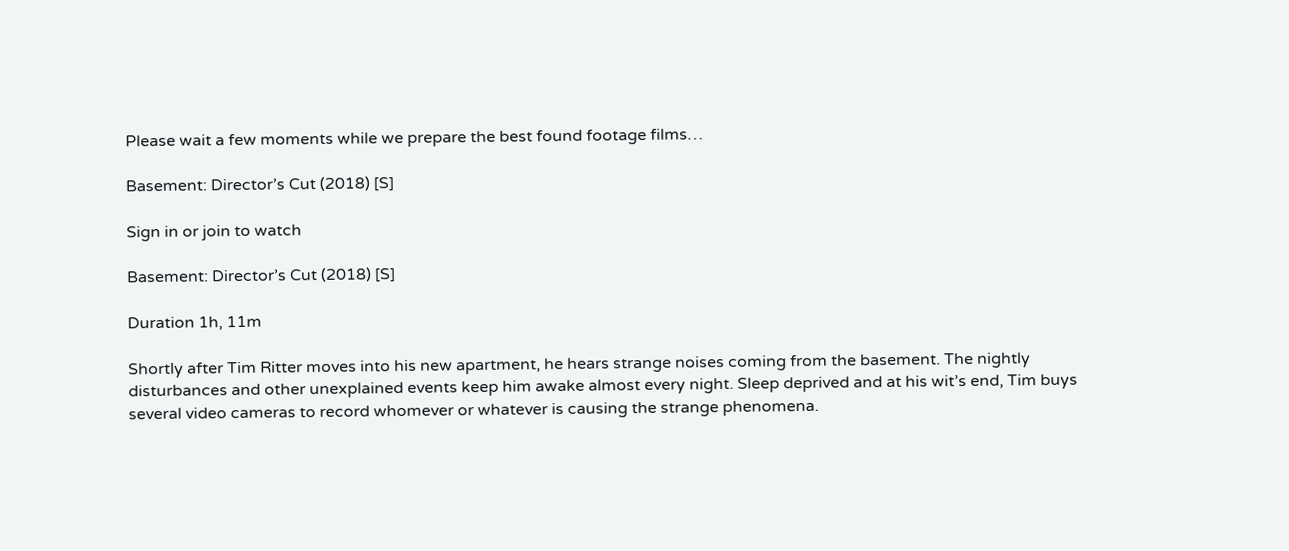Please wait a few moments while we prepare the best found footage films…

Basement: Director’s Cut (2018) [S]

Sign in or join to watch

Basement: Director’s Cut (2018) [S]

Duration 1h, 11m

Shortly after Tim Ritter moves into his new apartment, he hears strange noises coming from the basement. The nightly disturbances and other unexplained events keep him awake almost every night. Sleep deprived and at his wit’s end, Tim buys several video cameras to record whomever or whatever is causing the strange phenomena.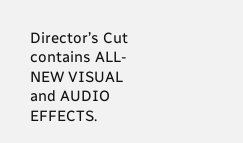Director’s Cut contains ALL-NEW VISUAL and AUDIO EFFECTS.